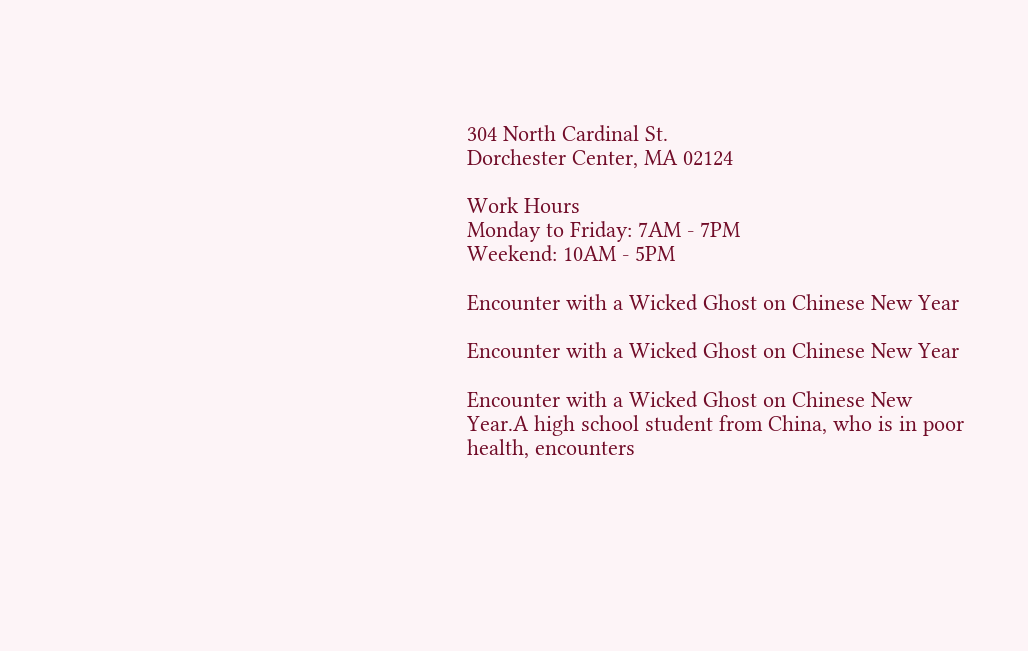304 North Cardinal St.
Dorchester Center, MA 02124

Work Hours
Monday to Friday: 7AM - 7PM
Weekend: 10AM - 5PM

Encounter with a Wicked Ghost on Chinese New Year

Encounter with a Wicked Ghost on Chinese New Year

Encounter with a Wicked Ghost on Chinese New Year.A high school student from China, who is in poor health, encounters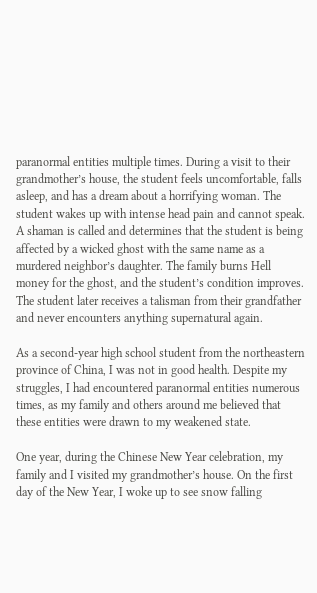paranormal entities multiple times. During a visit to their grandmother’s house, the student feels uncomfortable, falls asleep, and has a dream about a horrifying woman. The student wakes up with intense head pain and cannot speak. A shaman is called and determines that the student is being affected by a wicked ghost with the same name as a murdered neighbor’s daughter. The family burns Hell money for the ghost, and the student’s condition improves. The student later receives a talisman from their grandfather and never encounters anything supernatural again.

As a second-year high school student from the northeastern province of China, I was not in good health. Despite my struggles, I had encountered paranormal entities numerous times, as my family and others around me believed that these entities were drawn to my weakened state.

One year, during the Chinese New Year celebration, my family and I visited my grandmother’s house. On the first day of the New Year, I woke up to see snow falling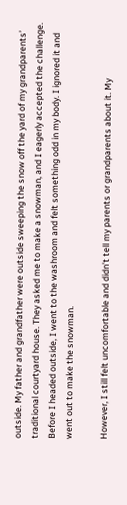outside. My father and grandfather were outside sweeping the snow off the yard of my grandparents’ traditional courtyard house. They asked me to make a snowman, and I eagerly accepted the challenge. Before I headed outside, I went to the washroom and felt something odd in my body. I ignored it and went out to make the snowman.

However, I still felt uncomfortable and didn’t tell my parents or grandparents about it. My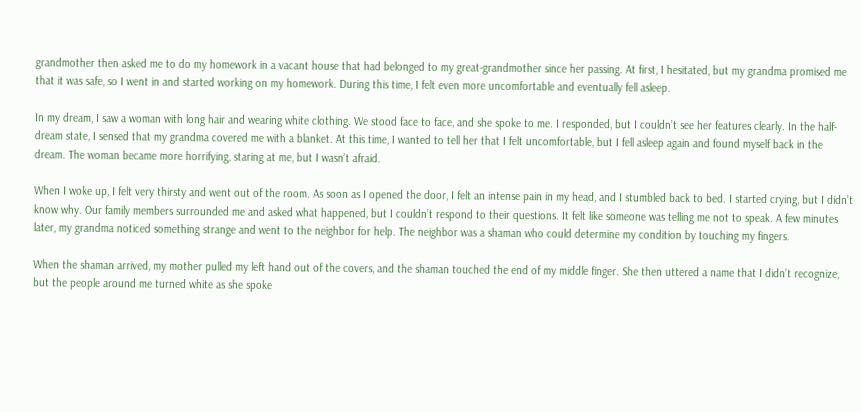grandmother then asked me to do my homework in a vacant house that had belonged to my great-grandmother since her passing. At first, I hesitated, but my grandma promised me that it was safe, so I went in and started working on my homework. During this time, I felt even more uncomfortable and eventually fell asleep.

In my dream, I saw a woman with long hair and wearing white clothing. We stood face to face, and she spoke to me. I responded, but I couldn’t see her features clearly. In the half-dream state, I sensed that my grandma covered me with a blanket. At this time, I wanted to tell her that I felt uncomfortable, but I fell asleep again and found myself back in the dream. The woman became more horrifying, staring at me, but I wasn’t afraid.

When I woke up, I felt very thirsty and went out of the room. As soon as I opened the door, I felt an intense pain in my head, and I stumbled back to bed. I started crying, but I didn’t know why. Our family members surrounded me and asked what happened, but I couldn’t respond to their questions. It felt like someone was telling me not to speak. A few minutes later, my grandma noticed something strange and went to the neighbor for help. The neighbor was a shaman who could determine my condition by touching my fingers.

When the shaman arrived, my mother pulled my left hand out of the covers, and the shaman touched the end of my middle finger. She then uttered a name that I didn’t recognize, but the people around me turned white as she spoke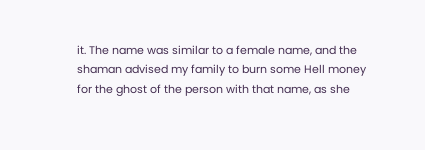it. The name was similar to a female name, and the shaman advised my family to burn some Hell money for the ghost of the person with that name, as she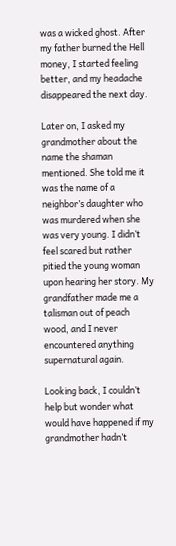was a wicked ghost. After my father burned the Hell money, I started feeling better, and my headache disappeared the next day.

Later on, I asked my grandmother about the name the shaman mentioned. She told me it was the name of a neighbor’s daughter who was murdered when she was very young. I didn’t feel scared but rather pitied the young woman upon hearing her story. My grandfather made me a talisman out of peach wood, and I never encountered anything supernatural again.

Looking back, I couldn’t help but wonder what would have happened if my grandmother hadn’t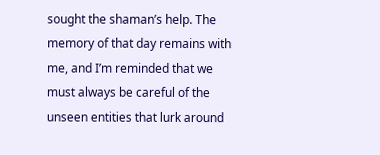sought the shaman’s help. The memory of that day remains with me, and I’m reminded that we must always be careful of the unseen entities that lurk around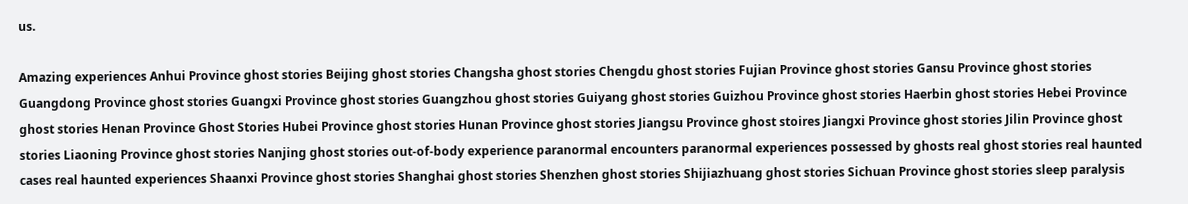us.

Amazing experiences Anhui Province ghost stories Beijing ghost stories Changsha ghost stories Chengdu ghost stories Fujian Province ghost stories Gansu Province ghost stories Guangdong Province ghost stories Guangxi Province ghost stories Guangzhou ghost stories Guiyang ghost stories Guizhou Province ghost stories Haerbin ghost stories Hebei Province ghost stories Henan Province Ghost Stories Hubei Province ghost stories Hunan Province ghost stories Jiangsu Province ghost stoires Jiangxi Province ghost stories Jilin Province ghost stories Liaoning Province ghost stories Nanjing ghost stories out-of-body experience paranormal encounters paranormal experiences possessed by ghosts real ghost stories real haunted cases real haunted experiences Shaanxi Province ghost stories Shanghai ghost stories Shenzhen ghost stories Shijiazhuang ghost stories Sichuan Province ghost stories sleep paralysis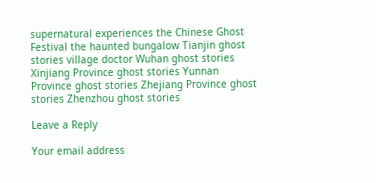supernatural experiences the Chinese Ghost Festival the haunted bungalow Tianjin ghost stories village doctor Wuhan ghost stories Xinjiang Province ghost stories Yunnan Province ghost stories Zhejiang Province ghost stories Zhenzhou ghost stories

Leave a Reply

Your email address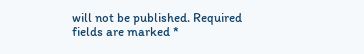will not be published. Required fields are marked *